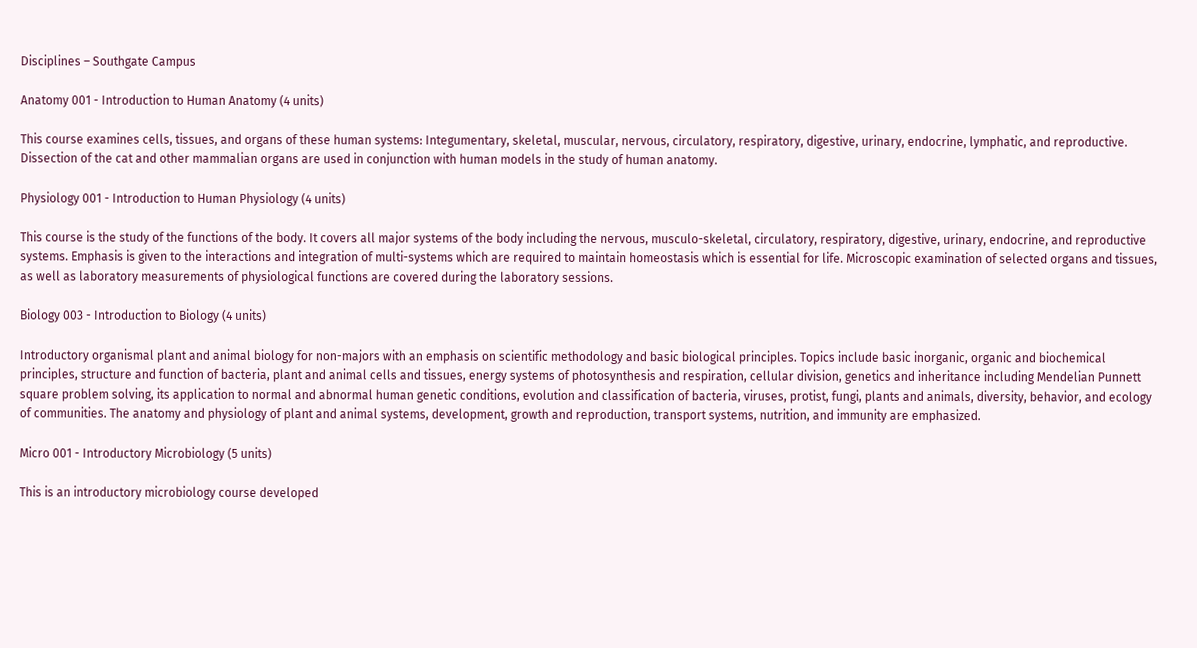Disciplines – Southgate Campus

Anatomy 001 - Introduction to Human Anatomy (4 units)

This course examines cells, tissues, and organs of these human systems: Integumentary, skeletal, muscular, nervous, circulatory, respiratory, digestive, urinary, endocrine, lymphatic, and reproductive. Dissection of the cat and other mammalian organs are used in conjunction with human models in the study of human anatomy.

Physiology 001 - Introduction to Human Physiology (4 units)

This course is the study of the functions of the body. It covers all major systems of the body including the nervous, musculo-skeletal, circulatory, respiratory, digestive, urinary, endocrine, and reproductive systems. Emphasis is given to the interactions and integration of multi-systems which are required to maintain homeostasis which is essential for life. Microscopic examination of selected organs and tissues, as well as laboratory measurements of physiological functions are covered during the laboratory sessions.

Biology 003 - Introduction to Biology (4 units)

Introductory organismal plant and animal biology for non-majors with an emphasis on scientific methodology and basic biological principles. Topics include basic inorganic, organic and biochemical principles, structure and function of bacteria, plant and animal cells and tissues, energy systems of photosynthesis and respiration, cellular division, genetics and inheritance including Mendelian Punnett square problem solving, its application to normal and abnormal human genetic conditions, evolution and classification of bacteria, viruses, protist, fungi, plants and animals, diversity, behavior, and ecology of communities. The anatomy and physiology of plant and animal systems, development, growth and reproduction, transport systems, nutrition, and immunity are emphasized.

Micro 001 - Introductory Microbiology (5 units)

This is an introductory microbiology course developed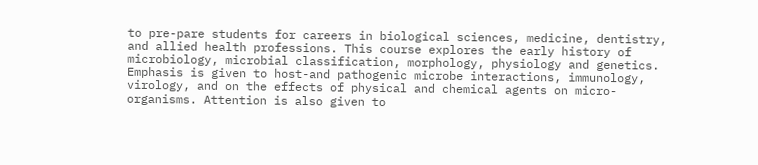to pre-pare students for careers in biological sciences, medicine, dentistry, and allied health professions. This course explores the early history of microbiology, microbial classification, morphology, physiology and genetics. Emphasis is given to host-and pathogenic microbe interactions, immunology, virology, and on the effects of physical and chemical agents on micro-organisms. Attention is also given to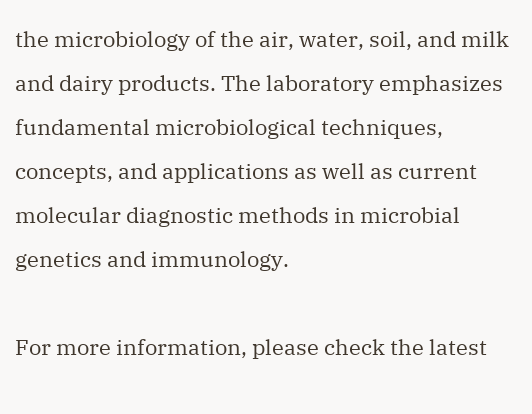the microbiology of the air, water, soil, and milk and dairy products. The laboratory emphasizes fundamental microbiological techniques, concepts, and applications as well as current molecular diagnostic methods in microbial genetics and immunology.

For more information, please check the latest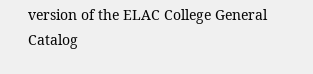version of the ELAC College General Catalog